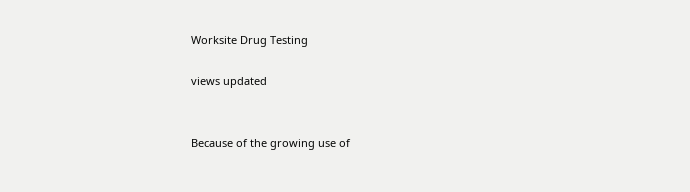Worksite Drug Testing

views updated


Because of the growing use of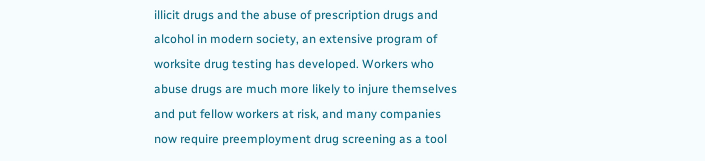illicit drugs and the abuse of prescription drugs and alcohol in modern society, an extensive program of worksite drug testing has developed. Workers who abuse drugs are much more likely to injure themselves and put fellow workers at risk, and many companies now require preemployment drug screening as a tool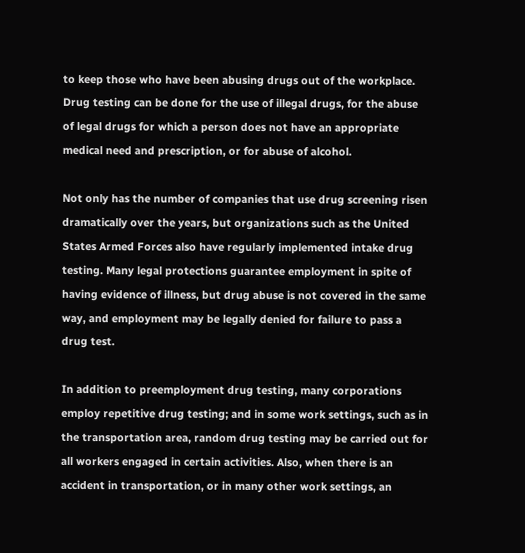to keep those who have been abusing drugs out of the workplace. Drug testing can be done for the use of illegal drugs, for the abuse of legal drugs for which a person does not have an appropriate medical need and prescription, or for abuse of alcohol.

Not only has the number of companies that use drug screening risen dramatically over the years, but organizations such as the United States Armed Forces also have regularly implemented intake drug testing. Many legal protections guarantee employment in spite of having evidence of illness, but drug abuse is not covered in the same way, and employment may be legally denied for failure to pass a drug test.

In addition to preemployment drug testing, many corporations employ repetitive drug testing; and in some work settings, such as in the transportation area, random drug testing may be carried out for all workers engaged in certain activities. Also, when there is an accident in transportation, or in many other work settings, an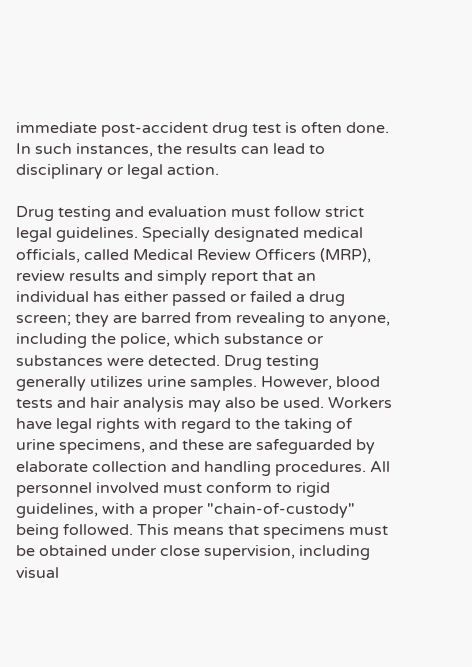immediate post-accident drug test is often done. In such instances, the results can lead to disciplinary or legal action.

Drug testing and evaluation must follow strict legal guidelines. Specially designated medical officials, called Medical Review Officers (MRP), review results and simply report that an individual has either passed or failed a drug screen; they are barred from revealing to anyone, including the police, which substance or substances were detected. Drug testing generally utilizes urine samples. However, blood tests and hair analysis may also be used. Workers have legal rights with regard to the taking of urine specimens, and these are safeguarded by elaborate collection and handling procedures. All personnel involved must conform to rigid guidelines, with a proper "chain-of-custody" being followed. This means that specimens must be obtained under close supervision, including visual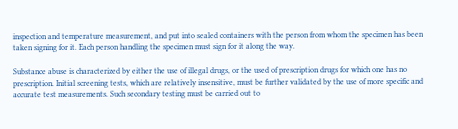inspection and temperature measurement, and put into sealed containers with the person from whom the specimen has been taken signing for it. Each person handling the specimen must sign for it along the way.

Substance abuse is characterized by either the use of illegal drugs, or the used of prescription drugs for which one has no prescription. Initial screening tests, which are relatively insensitive, must be further validated by the use of more specific and accurate test measurements. Such secondary testing must be carried out to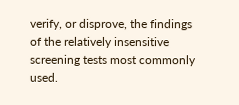verify, or disprove, the findings of the relatively insensitive screening tests most commonly used.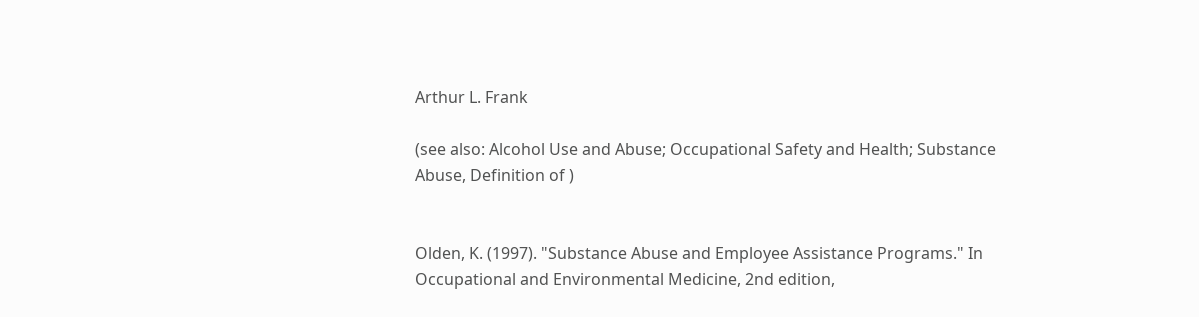Arthur L. Frank

(see also: Alcohol Use and Abuse; Occupational Safety and Health; Substance Abuse, Definition of )


Olden, K. (1997). "Substance Abuse and Employee Assistance Programs." In Occupational and Environmental Medicine, 2nd edition,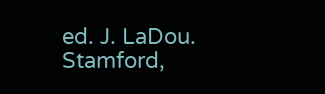ed. J. LaDou. Stamford,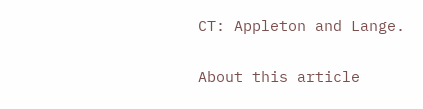CT: Appleton and Lange.

About this article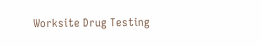Worksite Drug Testing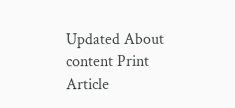Updated About content Print Article